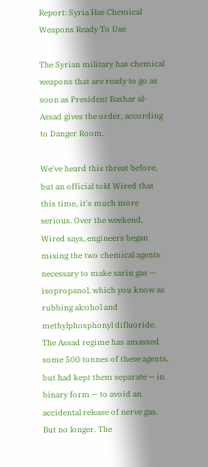Report: Syria Has Chemical Weapons Ready To Use

The Syrian military has chemical weapons that are ready to go as soon as President Bashar al-Assad gives the order, according to Danger Room.

We've heard this threat before, but an official told Wired that this time, it's much more serious. Over the weekend, Wired says, engineers began mixing the two chemical agents necessary to make sarin gas — isopropanol, which you know as rubbing alcohol and methylphosphonyl difluoride. The Assad regime has amassed some 500 tonnes of these agents, but had kept them separate — in binary form — to avoid an accidental release of nerve gas. But no longer. The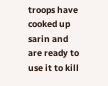troops have cooked up sarin and are ready to use it to kill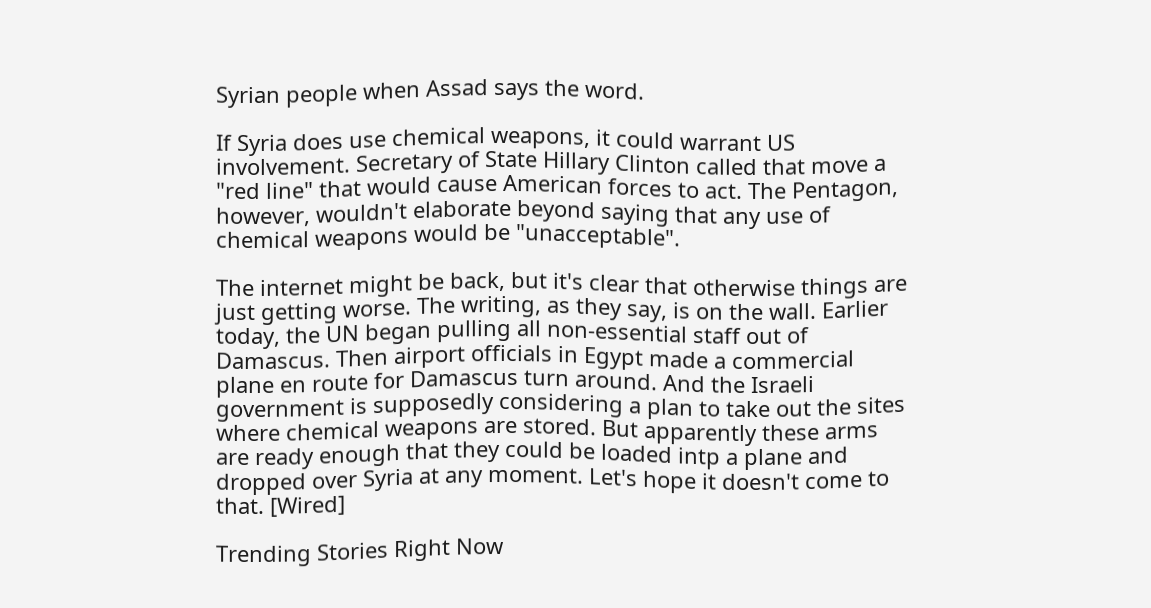Syrian people when Assad says the word.

If Syria does use chemical weapons, it could warrant US involvement. Secretary of State Hillary Clinton called that move a "red line" that would cause American forces to act. The Pentagon, however, wouldn't elaborate beyond saying that any use of chemical weapons would be "unacceptable".

The internet might be back, but it's clear that otherwise things are just getting worse. The writing, as they say, is on the wall. Earlier today, the UN began pulling all non-essential staff out of Damascus. Then airport officials in Egypt made a commercial plane en route for Damascus turn around. And the Israeli government is supposedly considering a plan to take out the sites where chemical weapons are stored. But apparently these arms are ready enough that they could be loaded intp a plane and dropped over Syria at any moment. Let's hope it doesn't come to that. [Wired]

Trending Stories Right Now